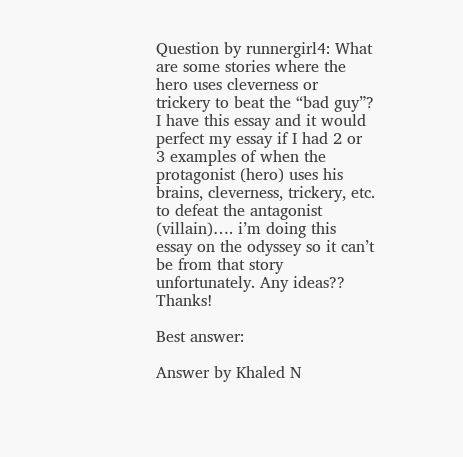Question by runnergirl4: What are some stories where the hero uses cleverness or trickery to beat the “bad guy”?
I have this essay and it would perfect my essay if I had 2 or 3 examples of when the protagonist (hero) uses his brains, cleverness, trickery, etc. to defeat the antagonist (villain)…. i’m doing this essay on the odyssey so it can’t be from that story unfortunately. Any ideas?? Thanks!

Best answer:

Answer by Khaled N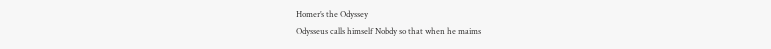Homer’s the Odyssey
Odysseus calls himself Nobdy so that when he maims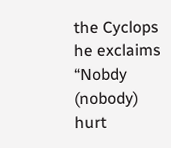the Cyclops he exclaims “Nobdy (nobody) hurt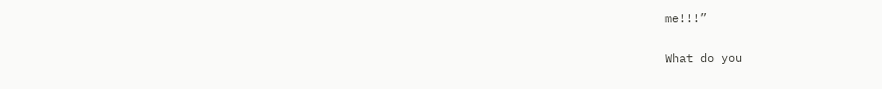me!!!”

What do you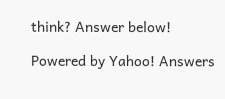think? Answer below!

Powered by Yahoo! Answers